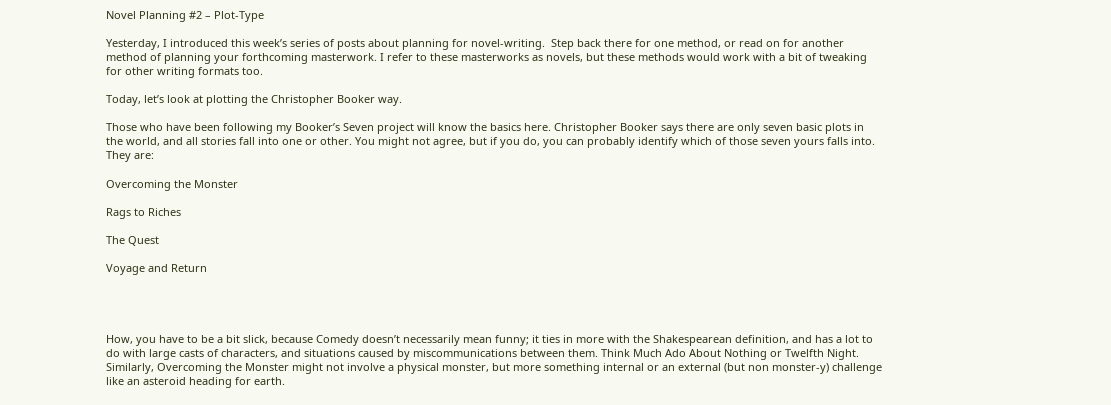Novel Planning #2 – Plot-Type

Yesterday, I introduced this week’s series of posts about planning for novel-writing.  Step back there for one method, or read on for another method of planning your forthcoming masterwork. I refer to these masterworks as novels, but these methods would work with a bit of tweaking for other writing formats too.

Today, let’s look at plotting the Christopher Booker way.

Those who have been following my Booker’s Seven project will know the basics here. Christopher Booker says there are only seven basic plots in the world, and all stories fall into one or other. You might not agree, but if you do, you can probably identify which of those seven yours falls into. They are:

Overcoming the Monster

Rags to Riches

The Quest

Voyage and Return




How, you have to be a bit slick, because Comedy doesn’t necessarily mean funny; it ties in more with the Shakespearean definition, and has a lot to do with large casts of characters, and situations caused by miscommunications between them. Think Much Ado About Nothing or Twelfth Night. Similarly, Overcoming the Monster might not involve a physical monster, but more something internal or an external (but non monster-y) challenge like an asteroid heading for earth.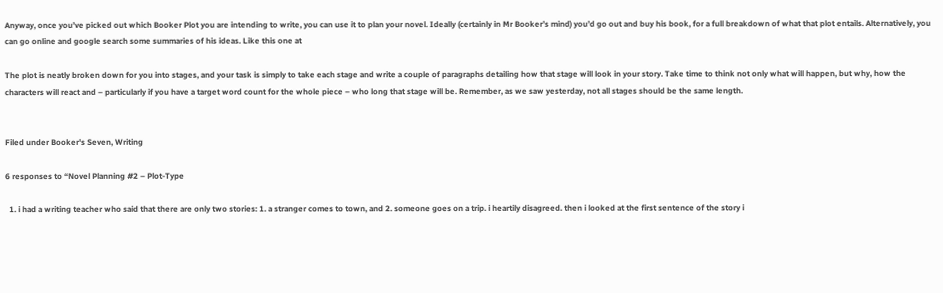Anyway, once you’ve picked out which Booker Plot you are intending to write, you can use it to plan your novel. Ideally (certainly in Mr Booker’s mind) you’d go out and buy his book, for a full breakdown of what that plot entails. Alternatively, you can go online and google search some summaries of his ideas. Like this one at

The plot is neatly broken down for you into stages, and your task is simply to take each stage and write a couple of paragraphs detailing how that stage will look in your story. Take time to think not only what will happen, but why, how the characters will react and – particularly if you have a target word count for the whole piece – who long that stage will be. Remember, as we saw yesterday, not all stages should be the same length.


Filed under Booker's Seven, Writing

6 responses to “Novel Planning #2 – Plot-Type

  1. i had a writing teacher who said that there are only two stories: 1. a stranger comes to town, and 2. someone goes on a trip. i heartily disagreed. then i looked at the first sentence of the story i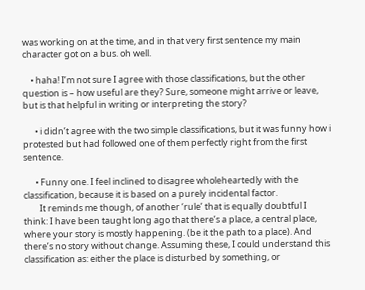was working on at the time, and in that very first sentence my main character got on a bus. oh well.

    • haha! I’m not sure I agree with those classifications, but the other question is – how useful are they? Sure, someone might arrive or leave, but is that helpful in writing or interpreting the story?

      • i didn’t agree with the two simple classifications, but it was funny how i protested but had followed one of them perfectly right from the first sentence.

      • Funny one. I feel inclined to disagree wholeheartedly with the classification, because it is based on a purely incidental factor.
        It reminds me though, of another ‘rule’ that is equally doubtful I think: I have been taught long ago that there’s a place, a central place, where your story is mostly happening. (be it the path to a place). And there’s no story without change. Assuming these, I could understand this classification as: either the place is disturbed by something, or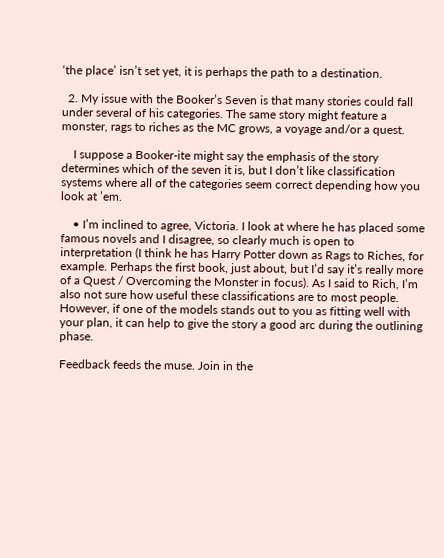‘the place’ isn’t set yet, it is perhaps the path to a destination.

  2. My issue with the Booker’s Seven is that many stories could fall under several of his categories. The same story might feature a monster, rags to riches as the MC grows, a voyage and/or a quest.

    I suppose a Booker-ite might say the emphasis of the story determines which of the seven it is, but I don’t like classification systems where all of the categories seem correct depending how you look at ’em.

    • I’m inclined to agree, Victoria. I look at where he has placed some famous novels and I disagree, so clearly much is open to interpretation (I think he has Harry Potter down as Rags to Riches, for example. Perhaps the first book, just about, but I’d say it’s really more of a Quest / Overcoming the Monster in focus). As I said to Rich, I’m also not sure how useful these classifications are to most people. However, if one of the models stands out to you as fitting well with your plan, it can help to give the story a good arc during the outlining phase.

Feedback feeds the muse. Join in the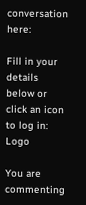conversation here:

Fill in your details below or click an icon to log in: Logo

You are commenting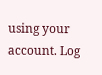using your account. Log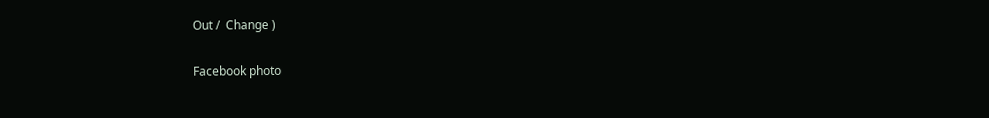Out /  Change )

Facebook photo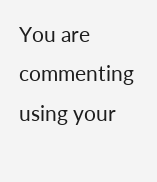You are commenting using your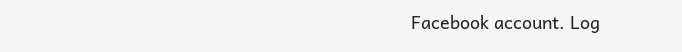Facebook account. Log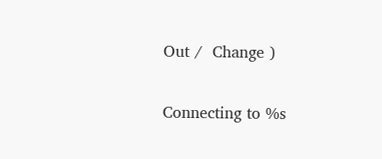Out /  Change )

Connecting to %s